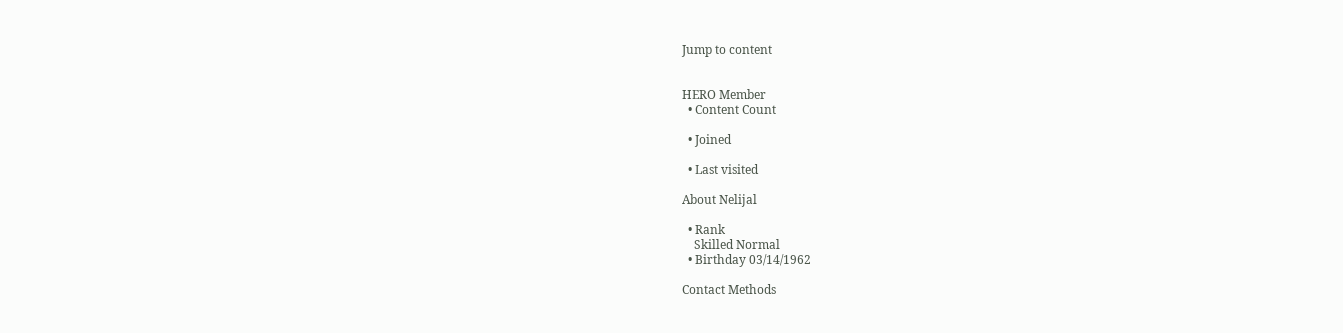Jump to content


HERO Member
  • Content Count

  • Joined

  • Last visited

About Nelijal

  • Rank
    Skilled Normal
  • Birthday 03/14/1962

Contact Methods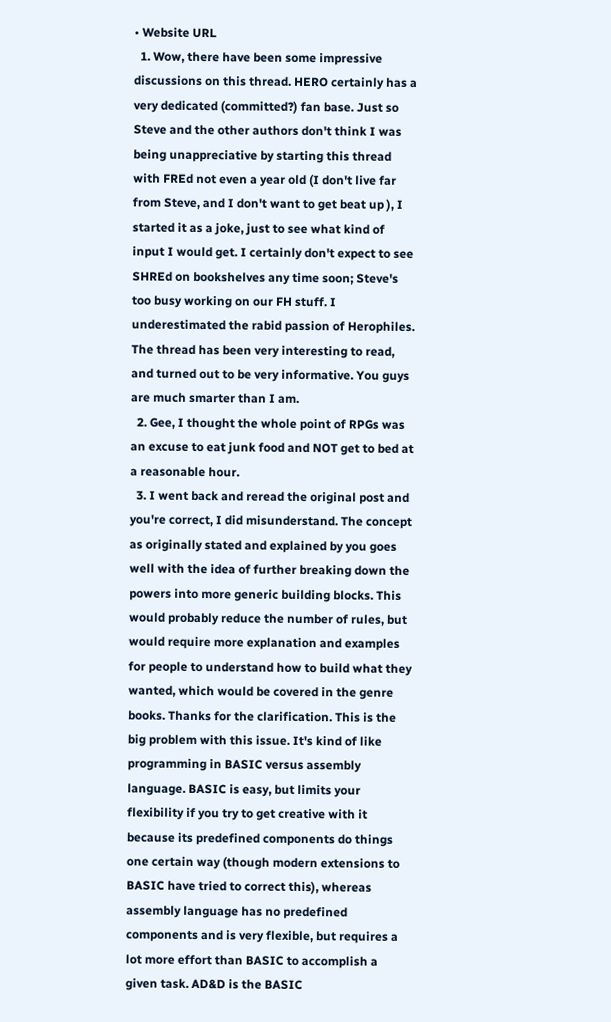• Website URL
  1. Wow, there have been some impressive discussions on this thread. HERO certainly has a very dedicated (committed?) fan base. Just so Steve and the other authors don't think I was being unappreciative by starting this thread with FREd not even a year old (I don't live far from Steve, and I don't want to get beat up ), I started it as a joke, just to see what kind of input I would get. I certainly don't expect to see SHREd on bookshelves any time soon; Steve's too busy working on our FH stuff. I underestimated the rabid passion of Herophiles. The thread has been very interesting to read, and turned out to be very informative. You guys are much smarter than I am.
  2. Gee, I thought the whole point of RPGs was an excuse to eat junk food and NOT get to bed at a reasonable hour.
  3. I went back and reread the original post and you're correct, I did misunderstand. The concept as originally stated and explained by you goes well with the idea of further breaking down the powers into more generic building blocks. This would probably reduce the number of rules, but would require more explanation and examples for people to understand how to build what they wanted, which would be covered in the genre books. Thanks for the clarification. This is the big problem with this issue. It's kind of like programming in BASIC versus assembly language. BASIC is easy, but limits your flexibility if you try to get creative with it because its predefined components do things one certain way (though modern extensions to BASIC have tried to correct this), whereas assembly language has no predefined components and is very flexible, but requires a lot more effort than BASIC to accomplish a given task. AD&D is the BASIC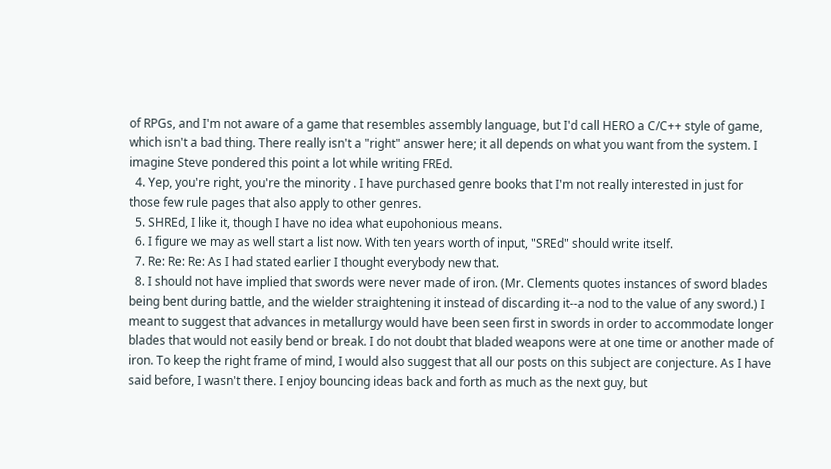of RPGs, and I'm not aware of a game that resembles assembly language, but I'd call HERO a C/C++ style of game, which isn't a bad thing. There really isn't a "right" answer here; it all depends on what you want from the system. I imagine Steve pondered this point a lot while writing FREd.
  4. Yep, you're right, you're the minority . I have purchased genre books that I'm not really interested in just for those few rule pages that also apply to other genres.
  5. SHREd, I like it, though I have no idea what eupohonious means.
  6. I figure we may as well start a list now. With ten years worth of input, "SREd" should write itself.
  7. Re: Re: Re: As I had stated earlier I thought everybody new that.
  8. I should not have implied that swords were never made of iron. (Mr. Clements quotes instances of sword blades being bent during battle, and the wielder straightening it instead of discarding it--a nod to the value of any sword.) I meant to suggest that advances in metallurgy would have been seen first in swords in order to accommodate longer blades that would not easily bend or break. I do not doubt that bladed weapons were at one time or another made of iron. To keep the right frame of mind, I would also suggest that all our posts on this subject are conjecture. As I have said before, I wasn't there. I enjoy bouncing ideas back and forth as much as the next guy, but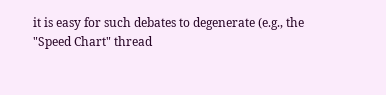it is easy for such debates to degenerate (e.g., the "Speed Chart" thread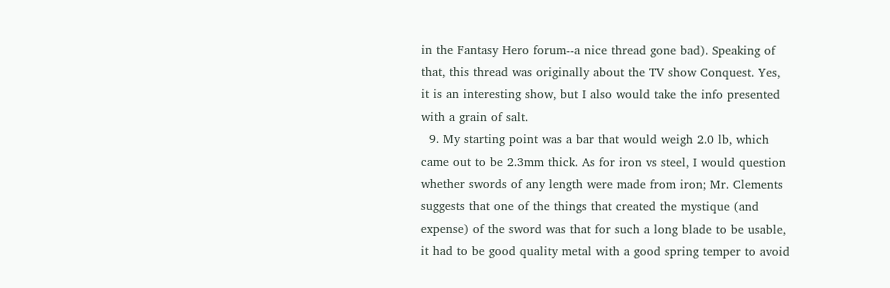in the Fantasy Hero forum--a nice thread gone bad). Speaking of that, this thread was originally about the TV show Conquest. Yes, it is an interesting show, but I also would take the info presented with a grain of salt.
  9. My starting point was a bar that would weigh 2.0 lb, which came out to be 2.3mm thick. As for iron vs steel, I would question whether swords of any length were made from iron; Mr. Clements suggests that one of the things that created the mystique (and expense) of the sword was that for such a long blade to be usable, it had to be good quality metal with a good spring temper to avoid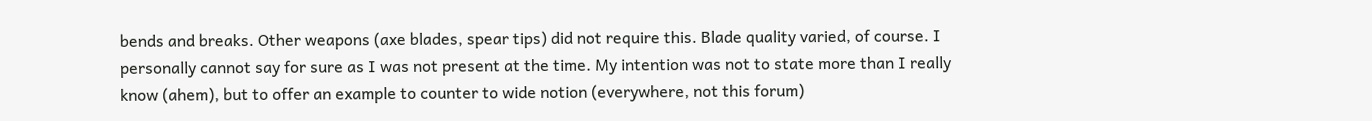bends and breaks. Other weapons (axe blades, spear tips) did not require this. Blade quality varied, of course. I personally cannot say for sure as I was not present at the time. My intention was not to state more than I really know (ahem), but to offer an example to counter to wide notion (everywhere, not this forum)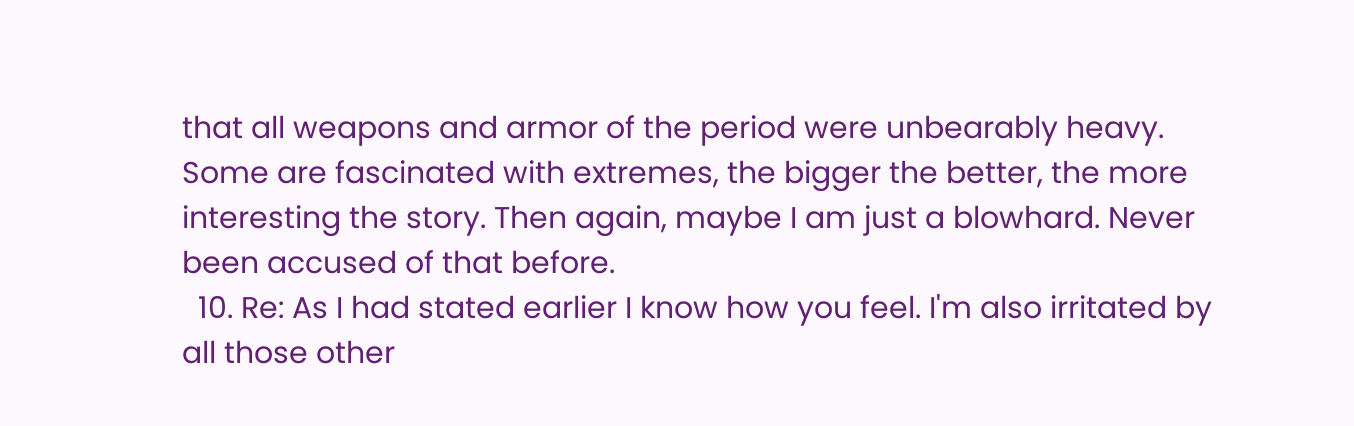that all weapons and armor of the period were unbearably heavy. Some are fascinated with extremes, the bigger the better, the more interesting the story. Then again, maybe I am just a blowhard. Never been accused of that before.
  10. Re: As I had stated earlier I know how you feel. I'm also irritated by all those other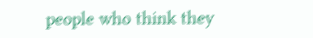people who think they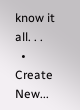know it all. . .
  • Create New...